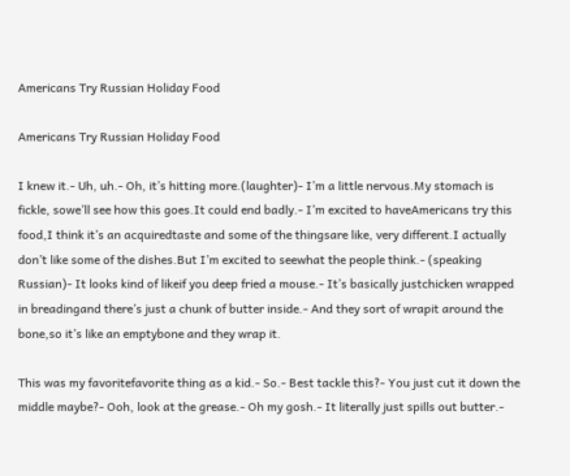Americans Try Russian Holiday Food

Americans Try Russian Holiday Food

I knew it.- Uh, uh.- Oh, it’s hitting more.(laughter)- I’m a little nervous.My stomach is fickle, sowe’ll see how this goes.It could end badly.- I’m excited to haveAmericans try this food,I think it’s an acquiredtaste and some of the thingsare like, very different.I actually don’t like some of the dishes.But I’m excited to seewhat the people think.- (speaking Russian)- It looks kind of likeif you deep fried a mouse.- It’s basically justchicken wrapped in breadingand there’s just a chunk of butter inside.- And they sort of wrapit around the bone,so it’s like an emptybone and they wrap it.

This was my favoritefavorite thing as a kid.- So.- Best tackle this?- You just cut it down the middle maybe?- Ooh, look at the grease.- Oh my gosh.- It literally just spills out butter.-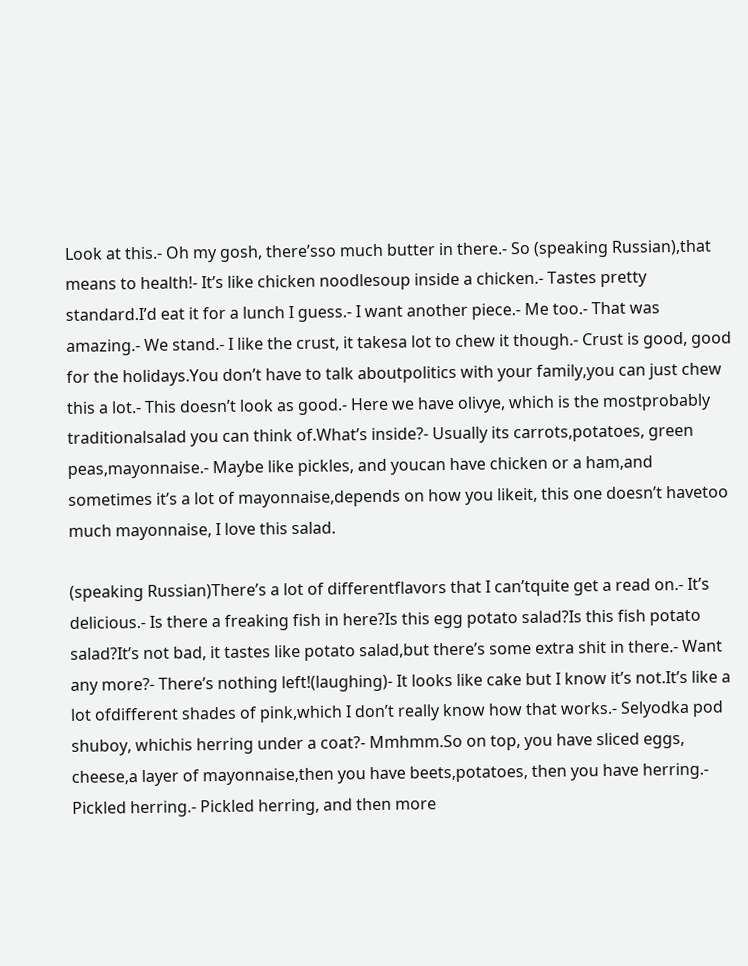Look at this.- Oh my gosh, there’sso much butter in there.- So (speaking Russian),that means to health!- It’s like chicken noodlesoup inside a chicken.- Tastes pretty standard.I’d eat it for a lunch I guess.- I want another piece.- Me too.- That was amazing.- We stand.- I like the crust, it takesa lot to chew it though.- Crust is good, good for the holidays.You don’t have to talk aboutpolitics with your family,you can just chew this a lot.- This doesn’t look as good.- Here we have olivye, which is the mostprobably traditionalsalad you can think of.What’s inside?- Usually its carrots,potatoes, green peas,mayonnaise.- Maybe like pickles, and youcan have chicken or a ham,and sometimes it’s a lot of mayonnaise,depends on how you likeit, this one doesn’t havetoo much mayonnaise, I love this salad.

(speaking Russian)There’s a lot of differentflavors that I can’tquite get a read on.- It’s delicious.- Is there a freaking fish in here?Is this egg potato salad?Is this fish potato salad?It’s not bad, it tastes like potato salad,but there’s some extra shit in there.- Want any more?- There’s nothing left!(laughing)- It looks like cake but I know it’s not.It’s like a lot ofdifferent shades of pink,which I don’t really know how that works.- Selyodka pod shuboy, whichis herring under a coat?- Mmhmm.So on top, you have sliced eggs, cheese,a layer of mayonnaise,then you have beets,potatoes, then you have herring.- Pickled herring.- Pickled herring, and then more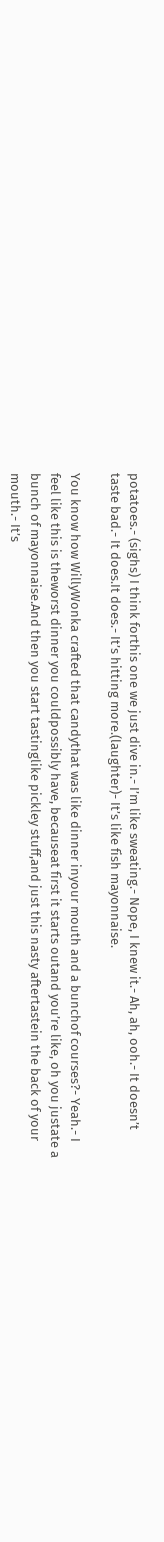potatoes.- (sighs) I think forthis one we just dive in.- I’m like sweating.- Nope, I knew it.- Ah, ah, ooh.- It doesn’t taste bad.- It does.It does.- It’s hitting more.(laughter)- It’s like fish mayonnaise.

You know how WillyWonka crafted that candythat was like dinner inyour mouth and a bunchof courses?- Yeah.- I feel like this is theworst dinner you couldpossibly have, becauseat first it starts outand you’re like, oh you justate a bunch of mayonnaise.And then you start tastinglike pickley stuff,and just this nasty aftertastein the back of your mouth.- It’s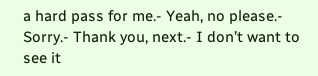a hard pass for me.- Yeah, no please.- Sorry.- Thank you, next.- I don’t want to see it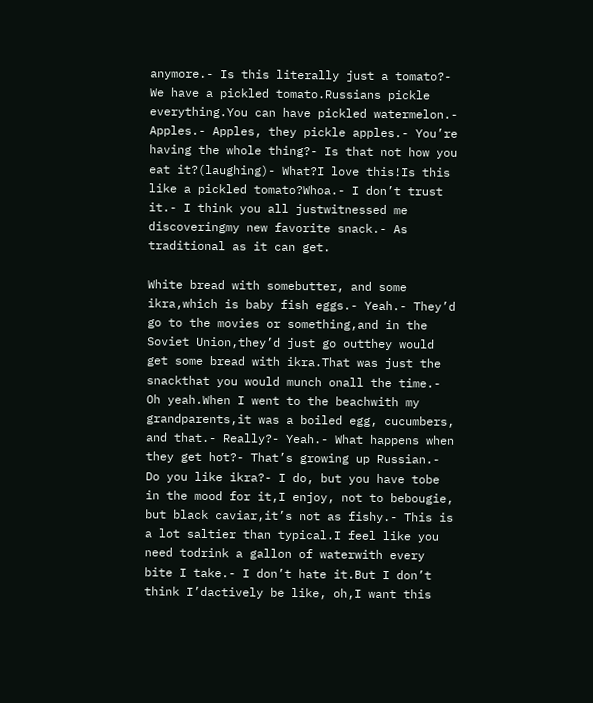anymore.- Is this literally just a tomato?- We have a pickled tomato.Russians pickle everything.You can have pickled watermelon.- Apples.- Apples, they pickle apples.- You’re having the whole thing?- Is that not how you eat it?(laughing)- What?I love this!Is this like a pickled tomato?Whoa.- I don’t trust it.- I think you all justwitnessed me discoveringmy new favorite snack.- As traditional as it can get.

White bread with somebutter, and some ikra,which is baby fish eggs.- Yeah.- They’d go to the movies or something,and in the Soviet Union,they’d just go outthey would get some bread with ikra.That was just the snackthat you would munch onall the time.- Oh yeah.When I went to the beachwith my grandparents,it was a boiled egg, cucumbers, and that.- Really?- Yeah.- What happens when they get hot?- That’s growing up Russian.- Do you like ikra?- I do, but you have tobe in the mood for it,I enjoy, not to bebougie, but black caviar,it’s not as fishy.- This is a lot saltier than typical.I feel like you need todrink a gallon of waterwith every bite I take.- I don’t hate it.But I don’t think I’dactively be like, oh,I want this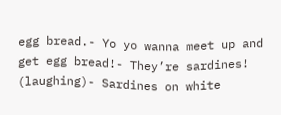egg bread.- Yo yo wanna meet up and get egg bread!- They’re sardines! (laughing)- Sardines on white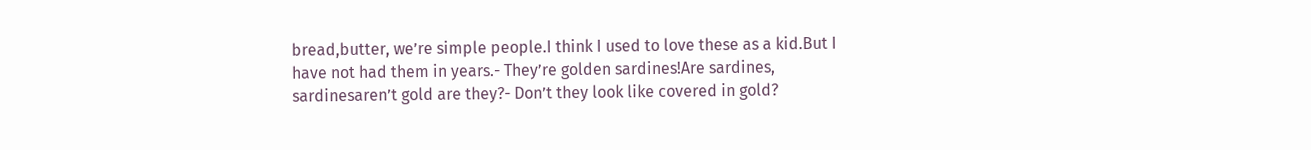bread,butter, we’re simple people.I think I used to love these as a kid.But I have not had them in years.- They’re golden sardines!Are sardines, sardinesaren’t gold are they?- Don’t they look like covered in gold?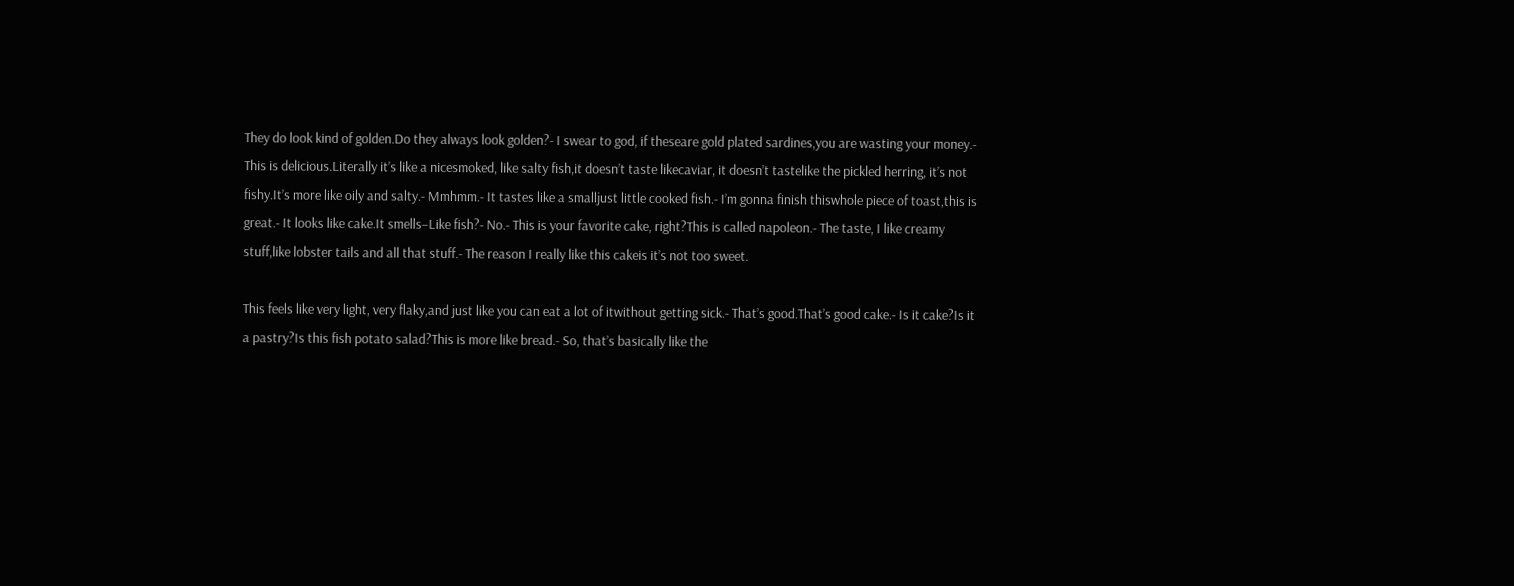They do look kind of golden.Do they always look golden?- I swear to god, if theseare gold plated sardines,you are wasting your money.- This is delicious.Literally it’s like a nicesmoked, like salty fish,it doesn’t taste likecaviar, it doesn’t tastelike the pickled herring, it’s not fishy.It’s more like oily and salty.- Mmhmm.- It tastes like a smalljust little cooked fish.- I’m gonna finish thiswhole piece of toast,this is great.- It looks like cake.It smells–Like fish?- No.- This is your favorite cake, right?This is called napoleon.- The taste, I like creamy stuff,like lobster tails and all that stuff.- The reason I really like this cakeis it’s not too sweet.

This feels like very light, very flaky,and just like you can eat a lot of itwithout getting sick.- That’s good.That’s good cake.- Is it cake?Is it a pastry?Is this fish potato salad?This is more like bread.- So, that’s basically like the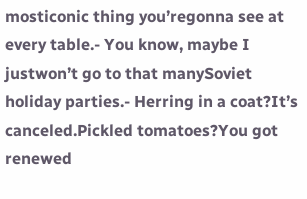mosticonic thing you’regonna see at every table.- You know, maybe I justwon’t go to that manySoviet holiday parties.- Herring in a coat?It’s canceled.Pickled tomatoes?You got renewed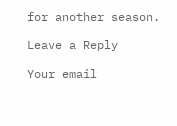for another season.

Leave a Reply

Your email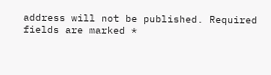address will not be published. Required fields are marked *